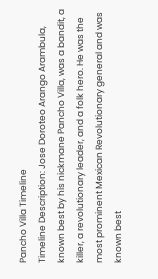Pancho Villa Timeline
Timeline Description: Jose Doroteo Arango Arambula, known best by his nickmane Pancho Villa, was a bandit, a killer, a revolutionary leader, and a folk hero. He was the most prominent Mexican Revolutionary general and was known best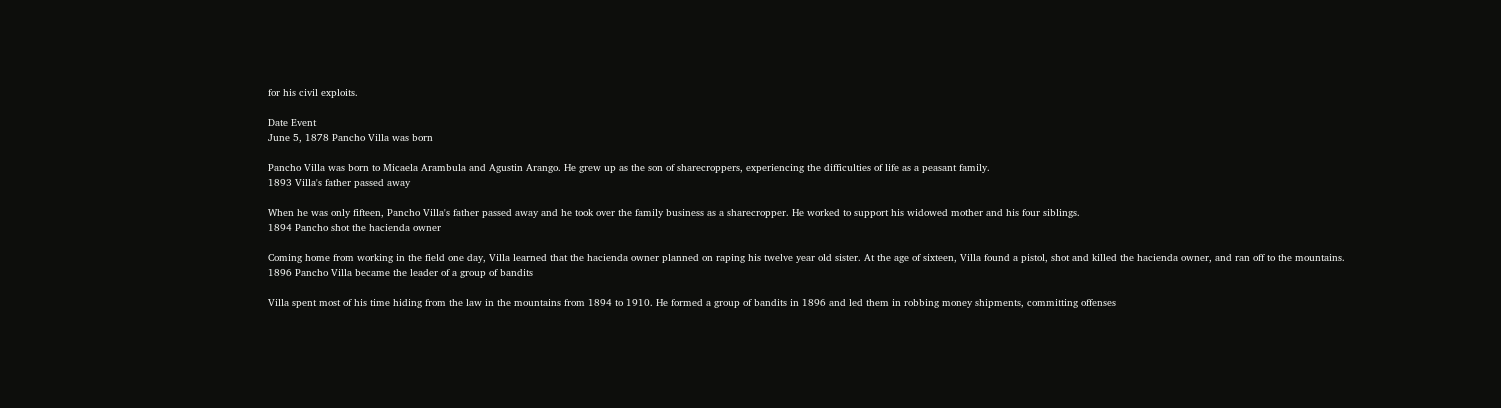for his civil exploits.

Date Event
June 5, 1878 Pancho Villa was born

Pancho Villa was born to Micaela Arambula and Agustin Arango. He grew up as the son of sharecroppers, experiencing the difficulties of life as a peasant family.
1893 Villa's father passed away

When he was only fifteen, Pancho Villa's father passed away and he took over the family business as a sharecropper. He worked to support his widowed mother and his four siblings.
1894 Pancho shot the hacienda owner

Coming home from working in the field one day, Villa learned that the hacienda owner planned on raping his twelve year old sister. At the age of sixteen, Villa found a pistol, shot and killed the hacienda owner, and ran off to the mountains.
1896 Pancho Villa became the leader of a group of bandits

Villa spent most of his time hiding from the law in the mountains from 1894 to 1910. He formed a group of bandits in 1896 and led them in robbing money shipments, committing offenses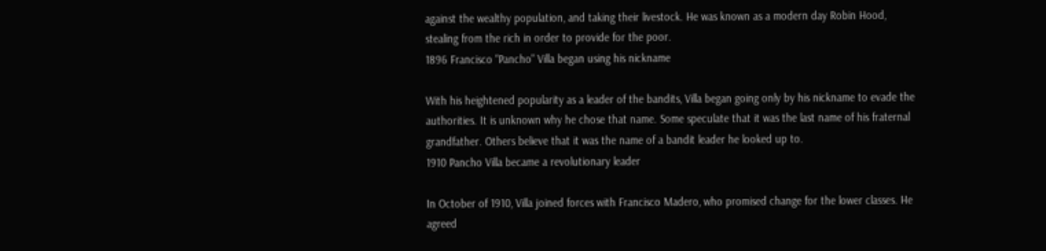against the wealthy population, and taking their livestock. He was known as a modern day Robin Hood, stealing from the rich in order to provide for the poor.
1896 Francisco "Pancho" Villa began using his nickname

With his heightened popularity as a leader of the bandits, Villa began going only by his nickname to evade the authorities. It is unknown why he chose that name. Some speculate that it was the last name of his fraternal grandfather. Others believe that it was the name of a bandit leader he looked up to.
1910 Pancho Villa became a revolutionary leader

In October of 1910, Villa joined forces with Francisco Madero, who promised change for the lower classes. He agreed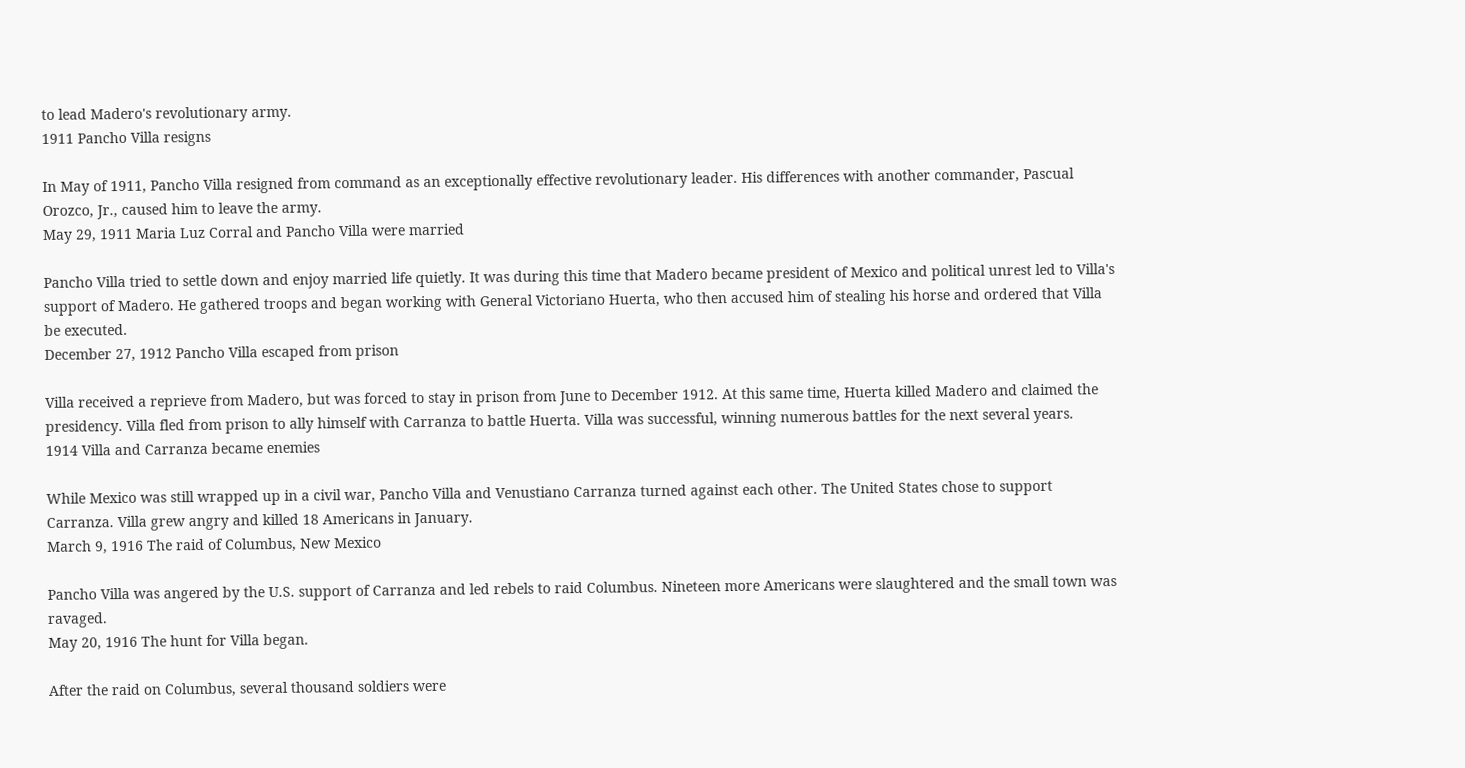to lead Madero's revolutionary army.
1911 Pancho Villa resigns

In May of 1911, Pancho Villa resigned from command as an exceptionally effective revolutionary leader. His differences with another commander, Pascual Orozco, Jr., caused him to leave the army.
May 29, 1911 Maria Luz Corral and Pancho Villa were married

Pancho Villa tried to settle down and enjoy married life quietly. It was during this time that Madero became president of Mexico and political unrest led to Villa's support of Madero. He gathered troops and began working with General Victoriano Huerta, who then accused him of stealing his horse and ordered that Villa be executed.
December 27, 1912 Pancho Villa escaped from prison

Villa received a reprieve from Madero, but was forced to stay in prison from June to December 1912. At this same time, Huerta killed Madero and claimed the presidency. Villa fled from prison to ally himself with Carranza to battle Huerta. Villa was successful, winning numerous battles for the next several years.
1914 Villa and Carranza became enemies

While Mexico was still wrapped up in a civil war, Pancho Villa and Venustiano Carranza turned against each other. The United States chose to support Carranza. Villa grew angry and killed 18 Americans in January.
March 9, 1916 The raid of Columbus, New Mexico

Pancho Villa was angered by the U.S. support of Carranza and led rebels to raid Columbus. Nineteen more Americans were slaughtered and the small town was ravaged.
May 20, 1916 The hunt for Villa began.

After the raid on Columbus, several thousand soldiers were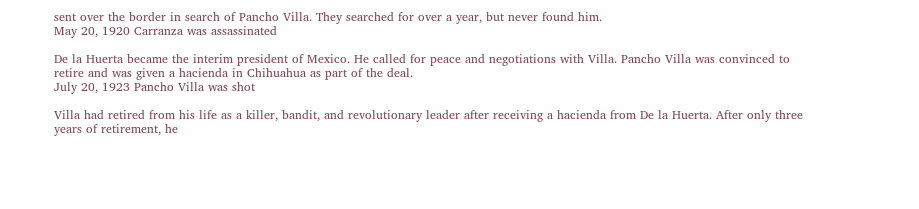sent over the border in search of Pancho Villa. They searched for over a year, but never found him.
May 20, 1920 Carranza was assassinated

De la Huerta became the interim president of Mexico. He called for peace and negotiations with Villa. Pancho Villa was convinced to retire and was given a hacienda in Chihuahua as part of the deal.
July 20, 1923 Pancho Villa was shot

Villa had retired from his life as a killer, bandit, and revolutionary leader after receiving a hacienda from De la Huerta. After only three years of retirement, he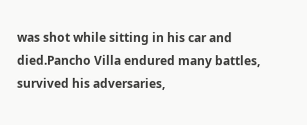was shot while sitting in his car and died.Pancho Villa endured many battles, survived his adversaries,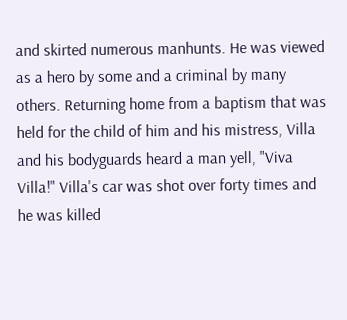and skirted numerous manhunts. He was viewed as a hero by some and a criminal by many others. Returning home from a baptism that was held for the child of him and his mistress, Villa and his bodyguards heard a man yell, "Viva Villa!" Villa's car was shot over forty times and he was killed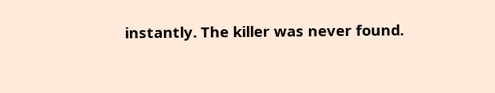instantly. The killer was never found.